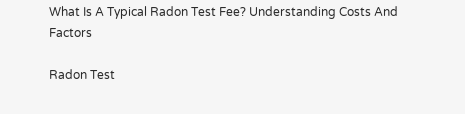What Is A Typical Radon Test Fee? Understanding Costs And Factors

Radon Test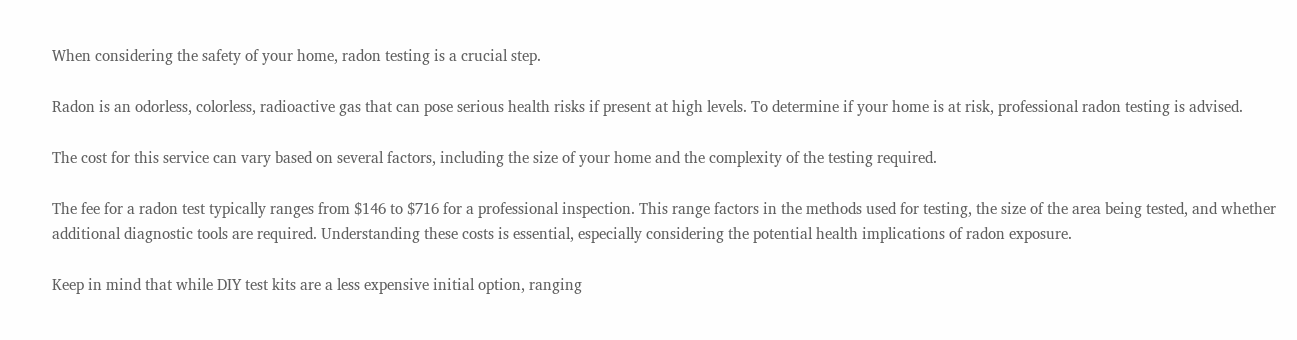When considering the safety of your home, radon testing is a crucial step.

Radon is an odorless, colorless, radioactive gas that can pose serious health risks if present at high levels. To determine if your home is at risk, professional radon testing is advised.

The cost for this service can vary based on several factors, including the size of your home and the complexity of the testing required.

The fee for a radon test typically ranges from $146 to $716 for a professional inspection. This range factors in the methods used for testing, the size of the area being tested, and whether additional diagnostic tools are required. Understanding these costs is essential, especially considering the potential health implications of radon exposure.

Keep in mind that while DIY test kits are a less expensive initial option, ranging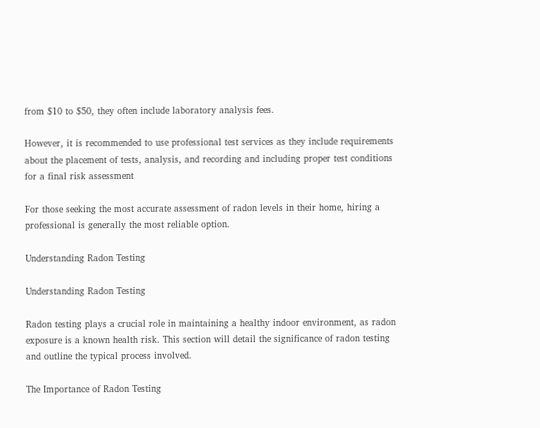from $10 to $50, they often include laboratory analysis fees.

However, it is recommended to use professional test services as they include requirements about the placement of tests, analysis, and recording and including proper test conditions for a final risk assessment

For those seeking the most accurate assessment of radon levels in their home, hiring a professional is generally the most reliable option.

Understanding Radon Testing

Understanding Radon Testing

Radon testing plays a crucial role in maintaining a healthy indoor environment, as radon exposure is a known health risk. This section will detail the significance of radon testing and outline the typical process involved.

The Importance of Radon Testing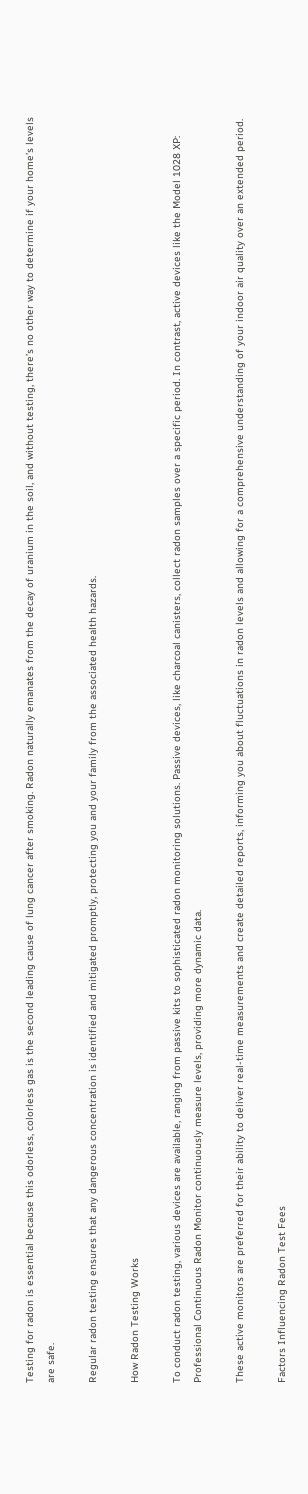Testing for radon is essential because this odorless, colorless gas is the second leading cause of lung cancer after smoking. Radon naturally emanates from the decay of uranium in the soil, and without testing, there’s no other way to determine if your home’s levels are safe.

Regular radon testing ensures that any dangerous concentration is identified and mitigated promptly, protecting you and your family from the associated health hazards.

How Radon Testing Works

To conduct radon testing, various devices are available, ranging from passive kits to sophisticated radon monitoring solutions. Passive devices, like charcoal canisters, collect radon samples over a specific period. In contrast, active devices like the Model 1028 XP: Professional Continuous Radon Monitor continuously measure levels, providing more dynamic data.

These active monitors are preferred for their ability to deliver real-time measurements and create detailed reports, informing you about fluctuations in radon levels and allowing for a comprehensive understanding of your indoor air quality over an extended period.

Factors Influencing Radon Test Fees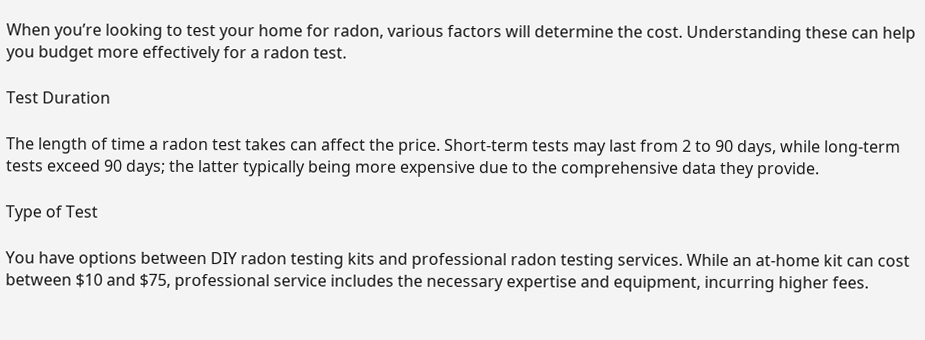When you’re looking to test your home for radon, various factors will determine the cost. Understanding these can help you budget more effectively for a radon test.

Test Duration

The length of time a radon test takes can affect the price. Short-term tests may last from 2 to 90 days, while long-term tests exceed 90 days; the latter typically being more expensive due to the comprehensive data they provide.

Type of Test

You have options between DIY radon testing kits and professional radon testing services. While an at-home kit can cost between $10 and $75, professional service includes the necessary expertise and equipment, incurring higher fees.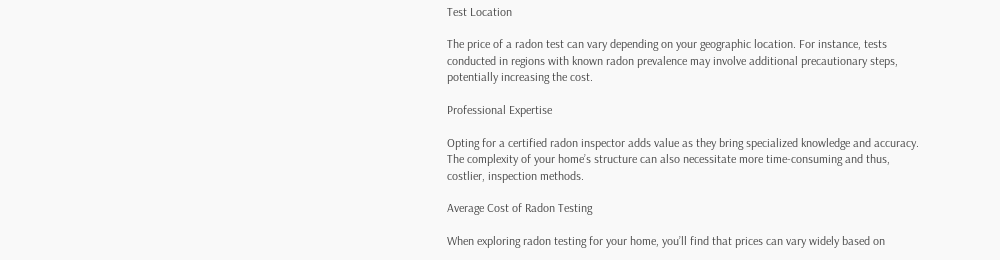Test Location

The price of a radon test can vary depending on your geographic location. For instance, tests conducted in regions with known radon prevalence may involve additional precautionary steps, potentially increasing the cost.

Professional Expertise

Opting for a certified radon inspector adds value as they bring specialized knowledge and accuracy. The complexity of your home’s structure can also necessitate more time-consuming and thus, costlier, inspection methods.

Average Cost of Radon Testing

When exploring radon testing for your home, you’ll find that prices can vary widely based on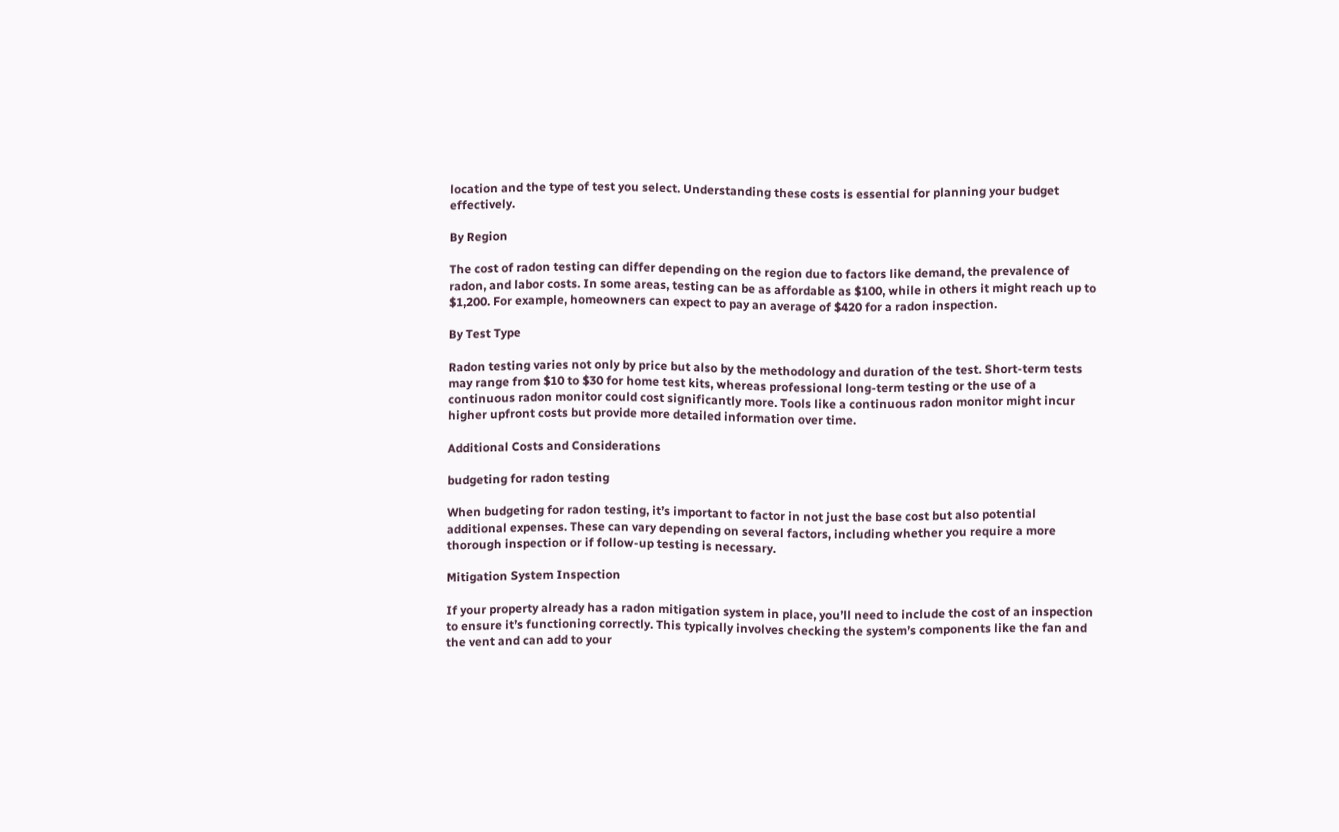location and the type of test you select. Understanding these costs is essential for planning your budget effectively.

By Region

The cost of radon testing can differ depending on the region due to factors like demand, the prevalence of radon, and labor costs. In some areas, testing can be as affordable as $100, while in others it might reach up to $1,200. For example, homeowners can expect to pay an average of $420 for a radon inspection.

By Test Type

Radon testing varies not only by price but also by the methodology and duration of the test. Short-term tests may range from $10 to $30 for home test kits, whereas professional long-term testing or the use of a continuous radon monitor could cost significantly more. Tools like a continuous radon monitor might incur higher upfront costs but provide more detailed information over time.

Additional Costs and Considerations

budgeting for radon testing

When budgeting for radon testing, it’s important to factor in not just the base cost but also potential additional expenses. These can vary depending on several factors, including whether you require a more thorough inspection or if follow-up testing is necessary.

Mitigation System Inspection

If your property already has a radon mitigation system in place, you’ll need to include the cost of an inspection to ensure it’s functioning correctly. This typically involves checking the system’s components like the fan and the vent and can add to your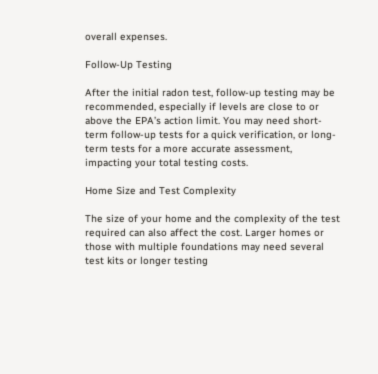overall expenses.

Follow-Up Testing

After the initial radon test, follow-up testing may be recommended, especially if levels are close to or above the EPA’s action limit. You may need short-term follow-up tests for a quick verification, or long-term tests for a more accurate assessment, impacting your total testing costs.

Home Size and Test Complexity

The size of your home and the complexity of the test required can also affect the cost. Larger homes or those with multiple foundations may need several test kits or longer testing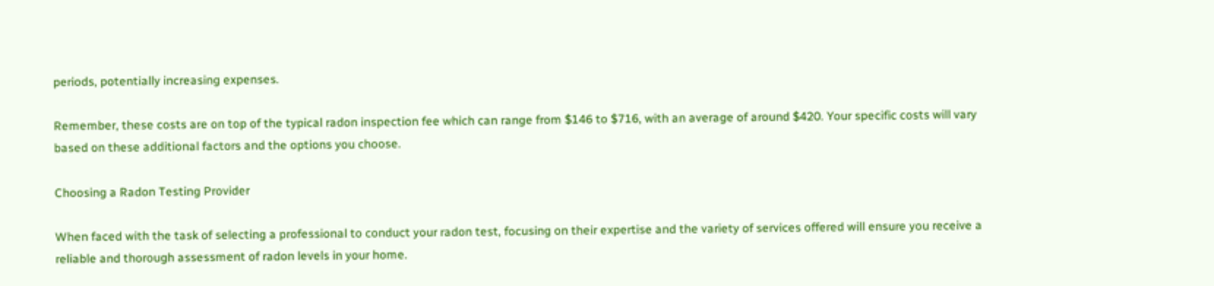periods, potentially increasing expenses.

Remember, these costs are on top of the typical radon inspection fee which can range from $146 to $716, with an average of around $420. Your specific costs will vary based on these additional factors and the options you choose.

Choosing a Radon Testing Provider

When faced with the task of selecting a professional to conduct your radon test, focusing on their expertise and the variety of services offered will ensure you receive a reliable and thorough assessment of radon levels in your home.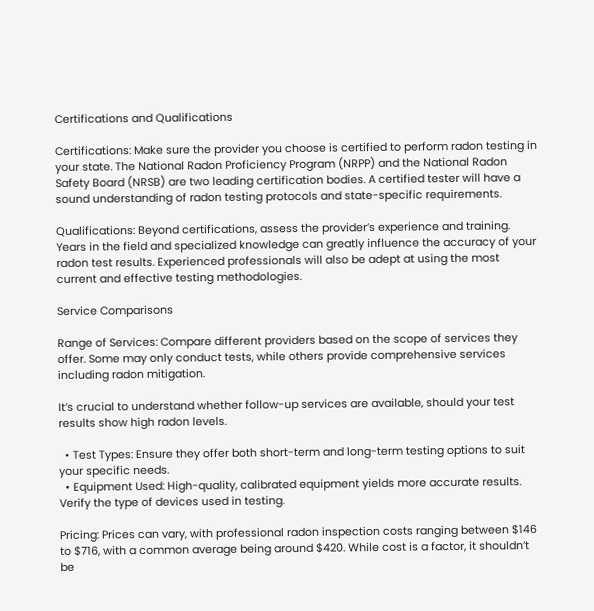Certifications and Qualifications

Certifications: Make sure the provider you choose is certified to perform radon testing in your state. The National Radon Proficiency Program (NRPP) and the National Radon Safety Board (NRSB) are two leading certification bodies. A certified tester will have a sound understanding of radon testing protocols and state-specific requirements.

Qualifications: Beyond certifications, assess the provider’s experience and training. Years in the field and specialized knowledge can greatly influence the accuracy of your radon test results. Experienced professionals will also be adept at using the most current and effective testing methodologies.

Service Comparisons

Range of Services: Compare different providers based on the scope of services they offer. Some may only conduct tests, while others provide comprehensive services including radon mitigation.

It’s crucial to understand whether follow-up services are available, should your test results show high radon levels.

  • Test Types: Ensure they offer both short-term and long-term testing options to suit your specific needs.
  • Equipment Used: High-quality, calibrated equipment yields more accurate results. Verify the type of devices used in testing.

Pricing: Prices can vary, with professional radon inspection costs ranging between $146 to $716, with a common average being around $420. While cost is a factor, it shouldn’t be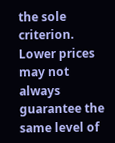the sole criterion. Lower prices may not always guarantee the same level of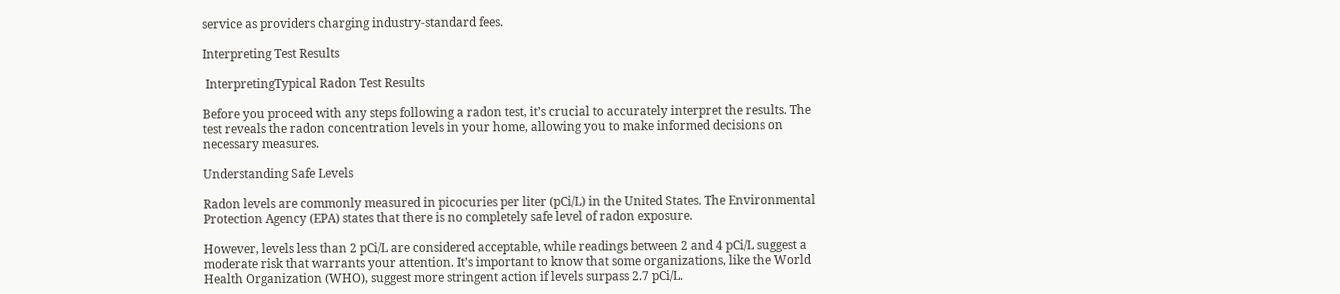service as providers charging industry-standard fees.

Interpreting Test Results

 InterpretingTypical Radon Test Results

Before you proceed with any steps following a radon test, it’s crucial to accurately interpret the results. The test reveals the radon concentration levels in your home, allowing you to make informed decisions on necessary measures.

Understanding Safe Levels

Radon levels are commonly measured in picocuries per liter (pCi/L) in the United States. The Environmental Protection Agency (EPA) states that there is no completely safe level of radon exposure.

However, levels less than 2 pCi/L are considered acceptable, while readings between 2 and 4 pCi/L suggest a moderate risk that warrants your attention. It’s important to know that some organizations, like the World Health Organization (WHO), suggest more stringent action if levels surpass 2.7 pCi/L.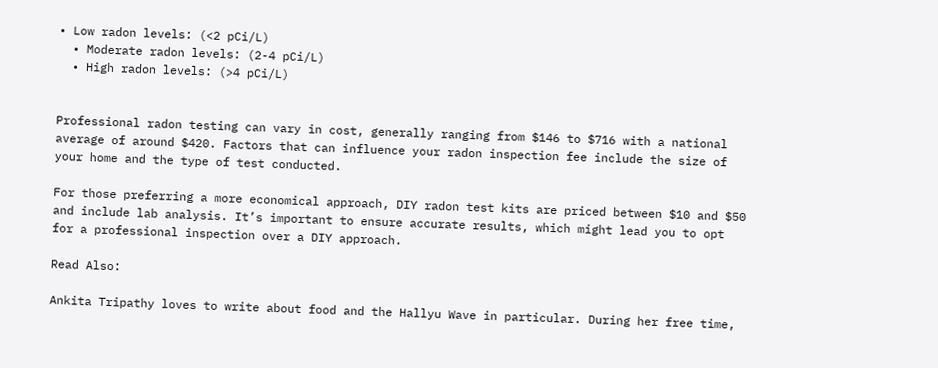• Low radon levels: (<2 pCi/L)
  • Moderate radon levels: (2-4 pCi/L)
  • High radon levels: (>4 pCi/L)


Professional radon testing can vary in cost, generally ranging from $146 to $716 with a national average of around $420. Factors that can influence your radon inspection fee include the size of your home and the type of test conducted.

For those preferring a more economical approach, DIY radon test kits are priced between $10 and $50 and include lab analysis. It’s important to ensure accurate results, which might lead you to opt for a professional inspection over a DIY approach.

Read Also:

Ankita Tripathy loves to write about food and the Hallyu Wave in particular. During her free time,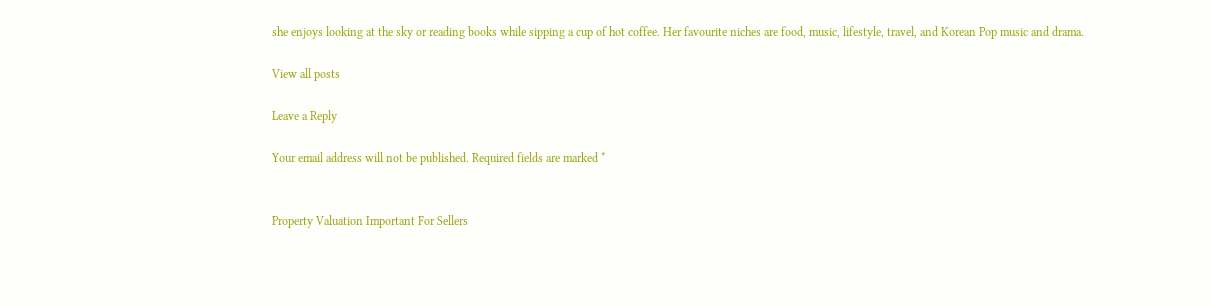she enjoys looking at the sky or reading books while sipping a cup of hot coffee. Her favourite niches are food, music, lifestyle, travel, and Korean Pop music and drama.

View all posts

Leave a Reply

Your email address will not be published. Required fields are marked *


Property Valuation Important For Sellers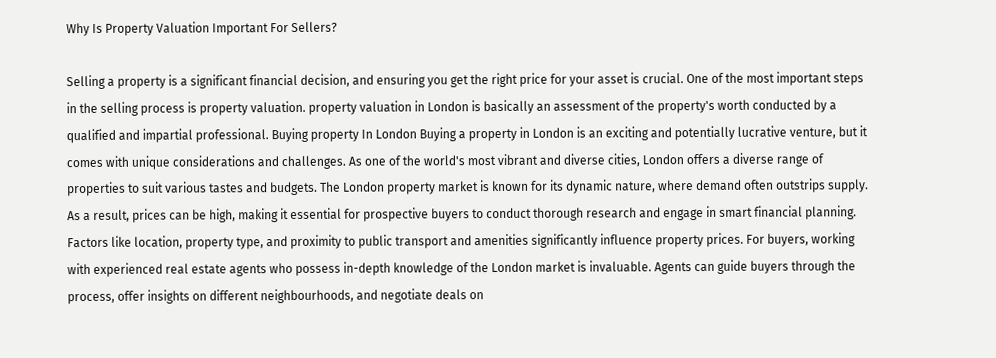Why Is Property Valuation Important For Sellers?

Selling a property is a significant financial decision, and ensuring you get the right price for your asset is crucial. One of the most important steps in the selling process is property valuation. property valuation in London is basically an assessment of the property's worth conducted by a qualified and impartial professional. Buying property In London Buying a property in London is an exciting and potentially lucrative venture, but it comes with unique considerations and challenges. As one of the world's most vibrant and diverse cities, London offers a diverse range of properties to suit various tastes and budgets. The London property market is known for its dynamic nature, where demand often outstrips supply. As a result, prices can be high, making it essential for prospective buyers to conduct thorough research and engage in smart financial planning. Factors like location, property type, and proximity to public transport and amenities significantly influence property prices. For buyers, working with experienced real estate agents who possess in-depth knowledge of the London market is invaluable. Agents can guide buyers through the process, offer insights on different neighbourhoods, and negotiate deals on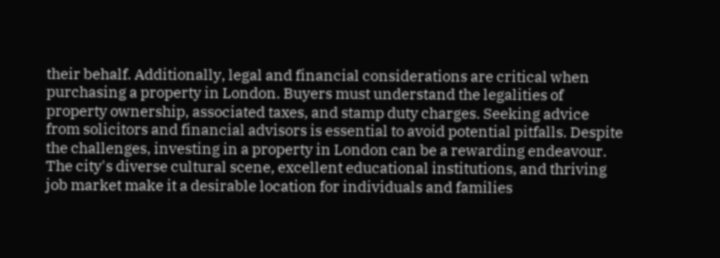their behalf. Additionally, legal and financial considerations are critical when purchasing a property in London. Buyers must understand the legalities of property ownership, associated taxes, and stamp duty charges. Seeking advice from solicitors and financial advisors is essential to avoid potential pitfalls. Despite the challenges, investing in a property in London can be a rewarding endeavour. The city's diverse cultural scene, excellent educational institutions, and thriving job market make it a desirable location for individuals and families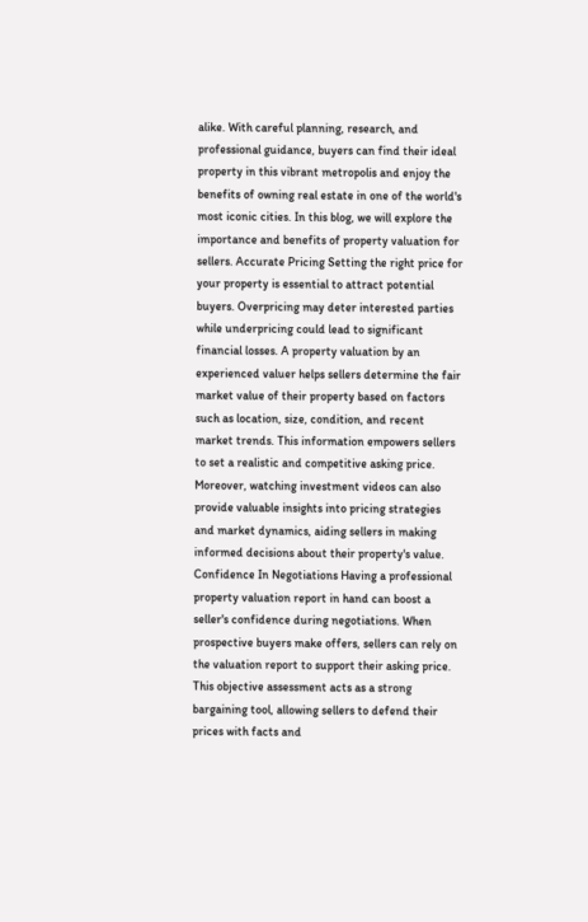alike. With careful planning, research, and professional guidance, buyers can find their ideal property in this vibrant metropolis and enjoy the benefits of owning real estate in one of the world's most iconic cities. In this blog, we will explore the importance and benefits of property valuation for sellers. Accurate Pricing Setting the right price for your property is essential to attract potential buyers. Overpricing may deter interested parties while underpricing could lead to significant financial losses. A property valuation by an experienced valuer helps sellers determine the fair market value of their property based on factors such as location, size, condition, and recent market trends. This information empowers sellers to set a realistic and competitive asking price. Moreover, watching investment videos can also provide valuable insights into pricing strategies and market dynamics, aiding sellers in making informed decisions about their property's value. Confidence In Negotiations Having a professional property valuation report in hand can boost a seller's confidence during negotiations. When prospective buyers make offers, sellers can rely on the valuation report to support their asking price. This objective assessment acts as a strong bargaining tool, allowing sellers to defend their prices with facts and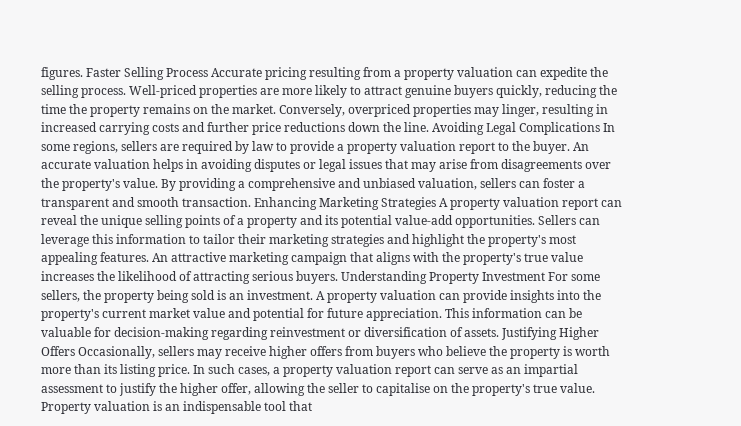figures. Faster Selling Process Accurate pricing resulting from a property valuation can expedite the selling process. Well-priced properties are more likely to attract genuine buyers quickly, reducing the time the property remains on the market. Conversely, overpriced properties may linger, resulting in increased carrying costs and further price reductions down the line. Avoiding Legal Complications In some regions, sellers are required by law to provide a property valuation report to the buyer. An accurate valuation helps in avoiding disputes or legal issues that may arise from disagreements over the property's value. By providing a comprehensive and unbiased valuation, sellers can foster a transparent and smooth transaction. Enhancing Marketing Strategies A property valuation report can reveal the unique selling points of a property and its potential value-add opportunities. Sellers can leverage this information to tailor their marketing strategies and highlight the property's most appealing features. An attractive marketing campaign that aligns with the property's true value increases the likelihood of attracting serious buyers. Understanding Property Investment For some sellers, the property being sold is an investment. A property valuation can provide insights into the property's current market value and potential for future appreciation. This information can be valuable for decision-making regarding reinvestment or diversification of assets. Justifying Higher Offers Occasionally, sellers may receive higher offers from buyers who believe the property is worth more than its listing price. In such cases, a property valuation report can serve as an impartial assessment to justify the higher offer, allowing the seller to capitalise on the property's true value. Property valuation is an indispensable tool that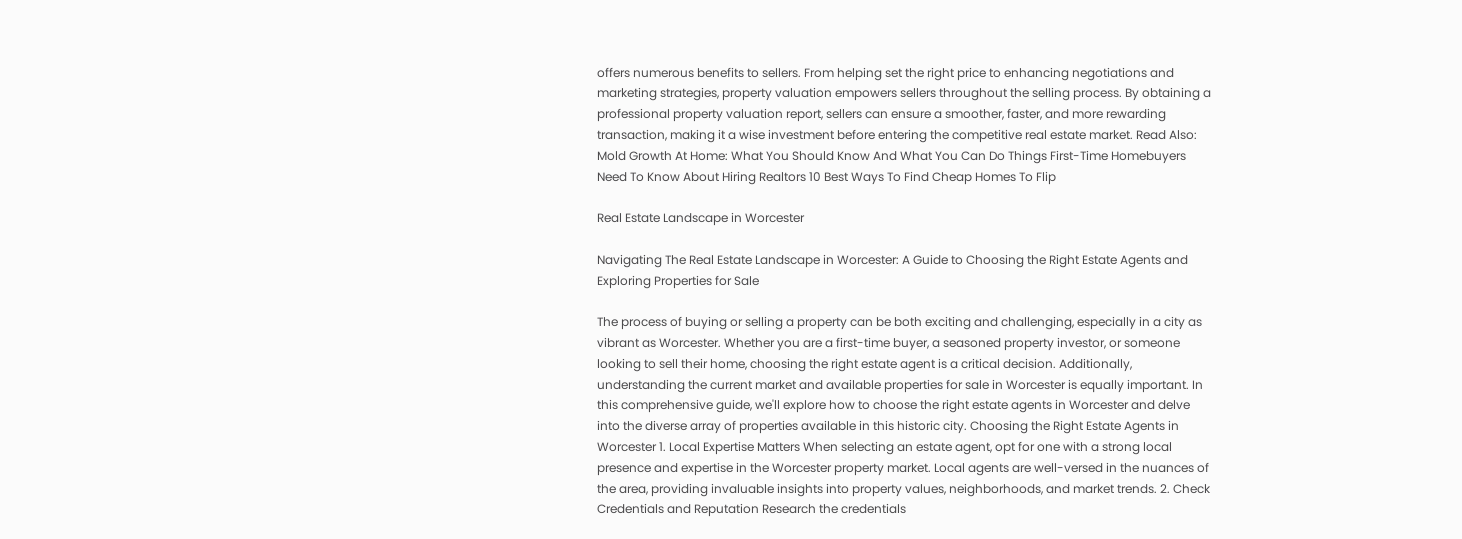offers numerous benefits to sellers. From helping set the right price to enhancing negotiations and marketing strategies, property valuation empowers sellers throughout the selling process. By obtaining a professional property valuation report, sellers can ensure a smoother, faster, and more rewarding transaction, making it a wise investment before entering the competitive real estate market. Read Also: Mold Growth At Home: What You Should Know And What You Can Do Things First-Time Homebuyers Need To Know About Hiring Realtors 10 Best Ways To Find Cheap Homes To Flip

Real Estate Landscape in Worcester

Navigating The Real Estate Landscape in Worcester: A Guide to Choosing the Right Estate Agents and Exploring Properties for Sale

The process of buying or selling a property can be both exciting and challenging, especially in a city as vibrant as Worcester. Whether you are a first-time buyer, a seasoned property investor, or someone looking to sell their home, choosing the right estate agent is a critical decision. Additionally, understanding the current market and available properties for sale in Worcester is equally important. In this comprehensive guide, we'll explore how to choose the right estate agents in Worcester and delve into the diverse array of properties available in this historic city. Choosing the Right Estate Agents in Worcester 1. Local Expertise Matters When selecting an estate agent, opt for one with a strong local presence and expertise in the Worcester property market. Local agents are well-versed in the nuances of the area, providing invaluable insights into property values, neighborhoods, and market trends. 2. Check Credentials and Reputation Research the credentials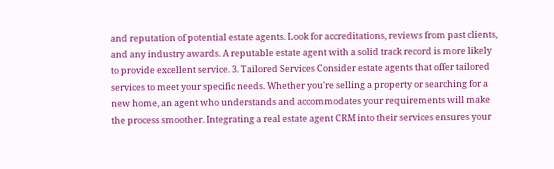and reputation of potential estate agents. Look for accreditations, reviews from past clients, and any industry awards. A reputable estate agent with a solid track record is more likely to provide excellent service. 3. Tailored Services Consider estate agents that offer tailored services to meet your specific needs. Whether you're selling a property or searching for a new home, an agent who understands and accommodates your requirements will make the process smoother. Integrating a real estate agent CRM into their services ensures your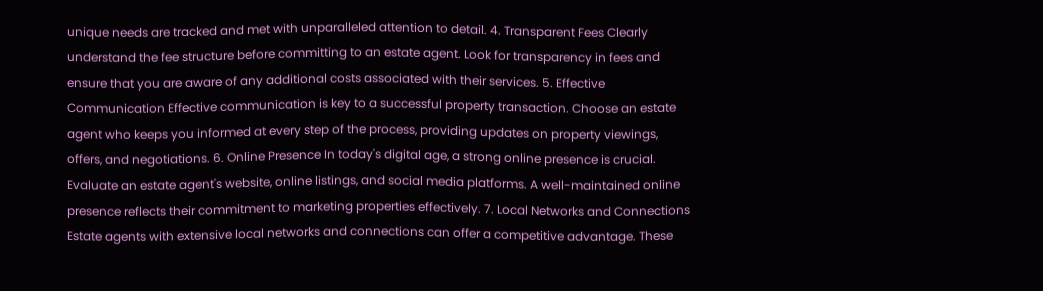unique needs are tracked and met with unparalleled attention to detail. 4. Transparent Fees Clearly understand the fee structure before committing to an estate agent. Look for transparency in fees and ensure that you are aware of any additional costs associated with their services. 5. Effective Communication Effective communication is key to a successful property transaction. Choose an estate agent who keeps you informed at every step of the process, providing updates on property viewings, offers, and negotiations. 6. Online Presence In today's digital age, a strong online presence is crucial. Evaluate an estate agent's website, online listings, and social media platforms. A well-maintained online presence reflects their commitment to marketing properties effectively. 7. Local Networks and Connections Estate agents with extensive local networks and connections can offer a competitive advantage. These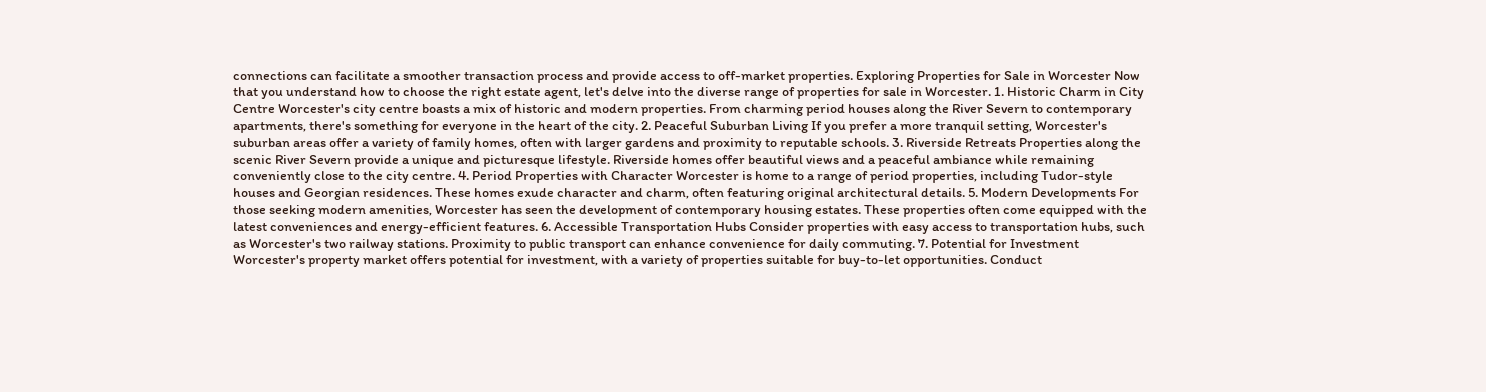connections can facilitate a smoother transaction process and provide access to off-market properties. Exploring Properties for Sale in Worcester Now that you understand how to choose the right estate agent, let's delve into the diverse range of properties for sale in Worcester. 1. Historic Charm in City Centre Worcester's city centre boasts a mix of historic and modern properties. From charming period houses along the River Severn to contemporary apartments, there's something for everyone in the heart of the city. 2. Peaceful Suburban Living If you prefer a more tranquil setting, Worcester's suburban areas offer a variety of family homes, often with larger gardens and proximity to reputable schools. 3. Riverside Retreats Properties along the scenic River Severn provide a unique and picturesque lifestyle. Riverside homes offer beautiful views and a peaceful ambiance while remaining conveniently close to the city centre. 4. Period Properties with Character Worcester is home to a range of period properties, including Tudor-style houses and Georgian residences. These homes exude character and charm, often featuring original architectural details. 5. Modern Developments For those seeking modern amenities, Worcester has seen the development of contemporary housing estates. These properties often come equipped with the latest conveniences and energy-efficient features. 6. Accessible Transportation Hubs Consider properties with easy access to transportation hubs, such as Worcester's two railway stations. Proximity to public transport can enhance convenience for daily commuting. 7. Potential for Investment Worcester's property market offers potential for investment, with a variety of properties suitable for buy-to-let opportunities. Conduct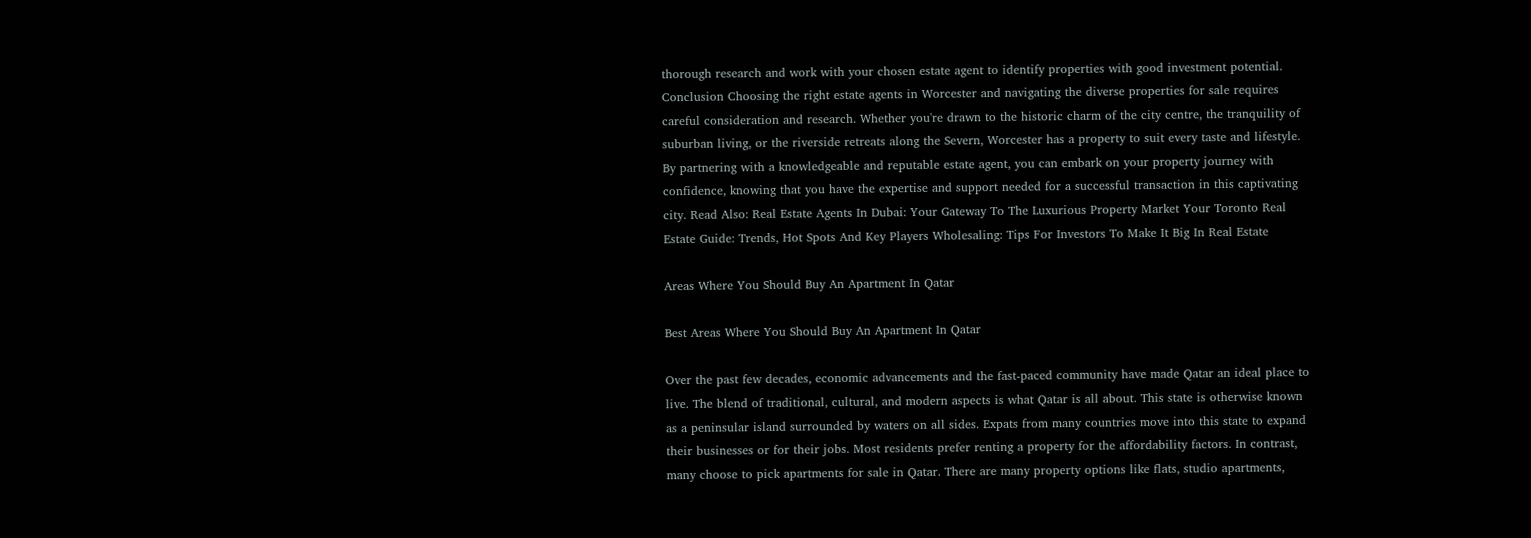thorough research and work with your chosen estate agent to identify properties with good investment potential. Conclusion Choosing the right estate agents in Worcester and navigating the diverse properties for sale requires careful consideration and research. Whether you're drawn to the historic charm of the city centre, the tranquility of suburban living, or the riverside retreats along the Severn, Worcester has a property to suit every taste and lifestyle. By partnering with a knowledgeable and reputable estate agent, you can embark on your property journey with confidence, knowing that you have the expertise and support needed for a successful transaction in this captivating city. Read Also: Real Estate Agents In Dubai: Your Gateway To The Luxurious Property Market Your Toronto Real Estate Guide: Trends, Hot Spots And Key Players Wholesaling: Tips For Investors To Make It Big In Real Estate

Areas Where You Should Buy An Apartment In Qatar

Best Areas Where You Should Buy An Apartment In Qatar

Over the past few decades, economic advancements and the fast-paced community have made Qatar an ideal place to live. The blend of traditional, cultural, and modern aspects is what Qatar is all about. This state is otherwise known as a peninsular island surrounded by waters on all sides. Expats from many countries move into this state to expand their businesses or for their jobs. Most residents prefer renting a property for the affordability factors. In contrast, many choose to pick apartments for sale in Qatar. There are many property options like flats, studio apartments,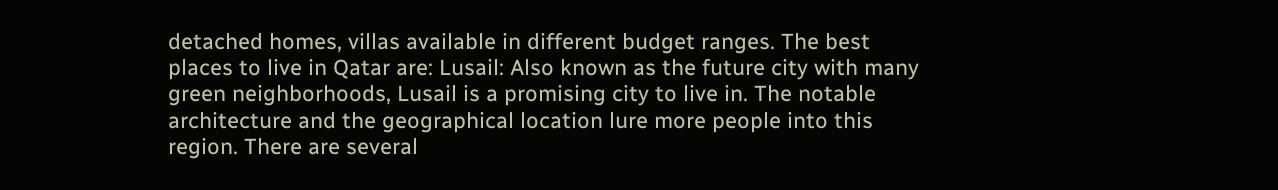detached homes, villas available in different budget ranges. The best places to live in Qatar are: Lusail: Also known as the future city with many green neighborhoods, Lusail is a promising city to live in. The notable architecture and the geographical location lure more people into this region. There are several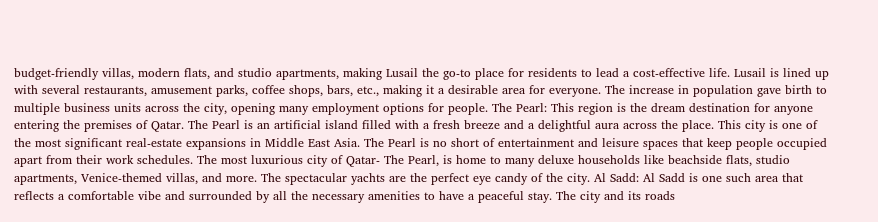budget-friendly villas, modern flats, and studio apartments, making Lusail the go-to place for residents to lead a cost-effective life. Lusail is lined up with several restaurants, amusement parks, coffee shops, bars, etc., making it a desirable area for everyone. The increase in population gave birth to multiple business units across the city, opening many employment options for people. The Pearl: This region is the dream destination for anyone entering the premises of Qatar. The Pearl is an artificial island filled with a fresh breeze and a delightful aura across the place. This city is one of the most significant real-estate expansions in Middle East Asia. The Pearl is no short of entertainment and leisure spaces that keep people occupied apart from their work schedules. The most luxurious city of Qatar- The Pearl, is home to many deluxe households like beachside flats, studio apartments, Venice-themed villas, and more. The spectacular yachts are the perfect eye candy of the city. Al Sadd: Al Sadd is one such area that reflects a comfortable vibe and surrounded by all the necessary amenities to have a peaceful stay. The city and its roads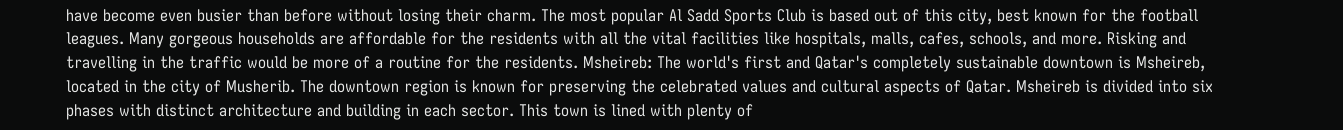have become even busier than before without losing their charm. The most popular Al Sadd Sports Club is based out of this city, best known for the football leagues. Many gorgeous households are affordable for the residents with all the vital facilities like hospitals, malls, cafes, schools, and more. Risking and travelling in the traffic would be more of a routine for the residents. Msheireb: The world's first and Qatar's completely sustainable downtown is Msheireb, located in the city of Musherib. The downtown region is known for preserving the celebrated values and cultural aspects of Qatar. Msheireb is divided into six phases with distinct architecture and building in each sector. This town is lined with plenty of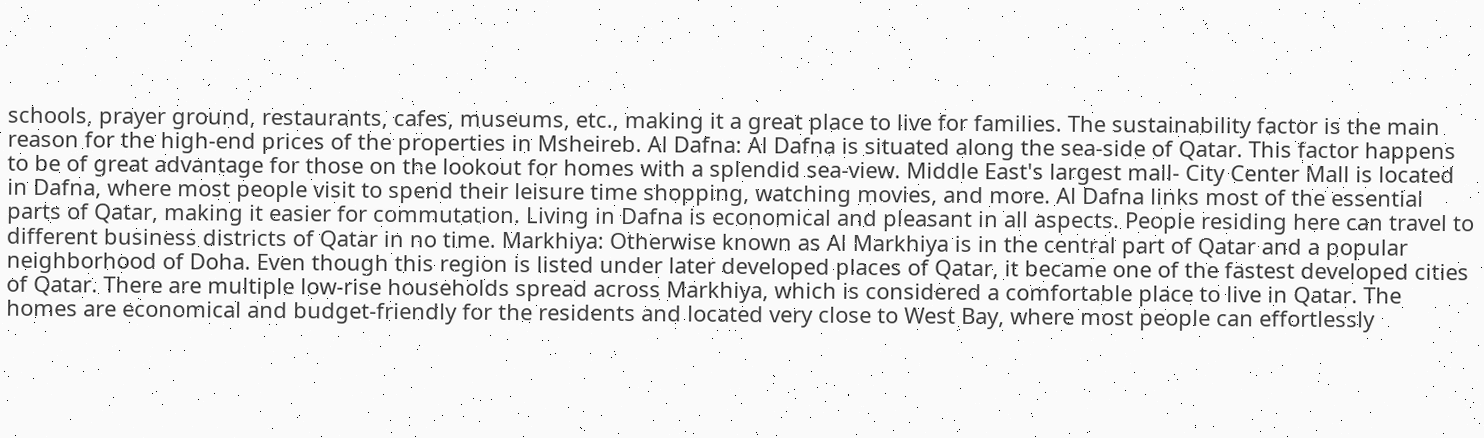schools, prayer ground, restaurants, cafes, museums, etc., making it a great place to live for families. The sustainability factor is the main reason for the high-end prices of the properties in Msheireb. Al Dafna: Al Dafna is situated along the sea-side of Qatar. This factor happens to be of great advantage for those on the lookout for homes with a splendid sea-view. Middle East's largest mall- City Center Mall is located in Dafna, where most people visit to spend their leisure time shopping, watching movies, and more. Al Dafna links most of the essential parts of Qatar, making it easier for commutation. Living in Dafna is economical and pleasant in all aspects. People residing here can travel to different business districts of Qatar in no time. Markhiya: Otherwise known as Al Markhiya is in the central part of Qatar and a popular neighborhood of Doha. Even though this region is listed under later developed places of Qatar, it became one of the fastest developed cities of Qatar. There are multiple low-rise households spread across Markhiya, which is considered a comfortable place to live in Qatar. The homes are economical and budget-friendly for the residents and located very close to West Bay, where most people can effortlessly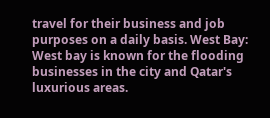travel for their business and job purposes on a daily basis. West Bay: West bay is known for the flooding businesses in the city and Qatar's luxurious areas.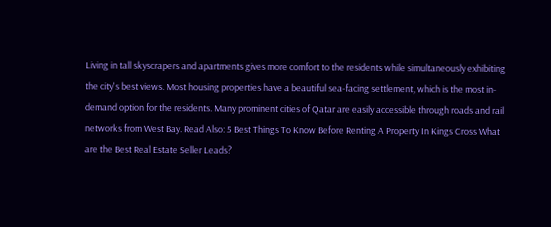Living in tall skyscrapers and apartments gives more comfort to the residents while simultaneously exhibiting the city's best views. Most housing properties have a beautiful sea-facing settlement, which is the most in-demand option for the residents. Many prominent cities of Qatar are easily accessible through roads and rail networks from West Bay. Read Also: 5 Best Things To Know Before Renting A Property In Kings Cross What are the Best Real Estate Seller Leads?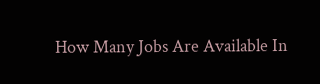How Many Jobs Are Available In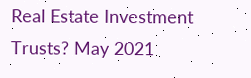Real Estate Investment Trusts? May 2021